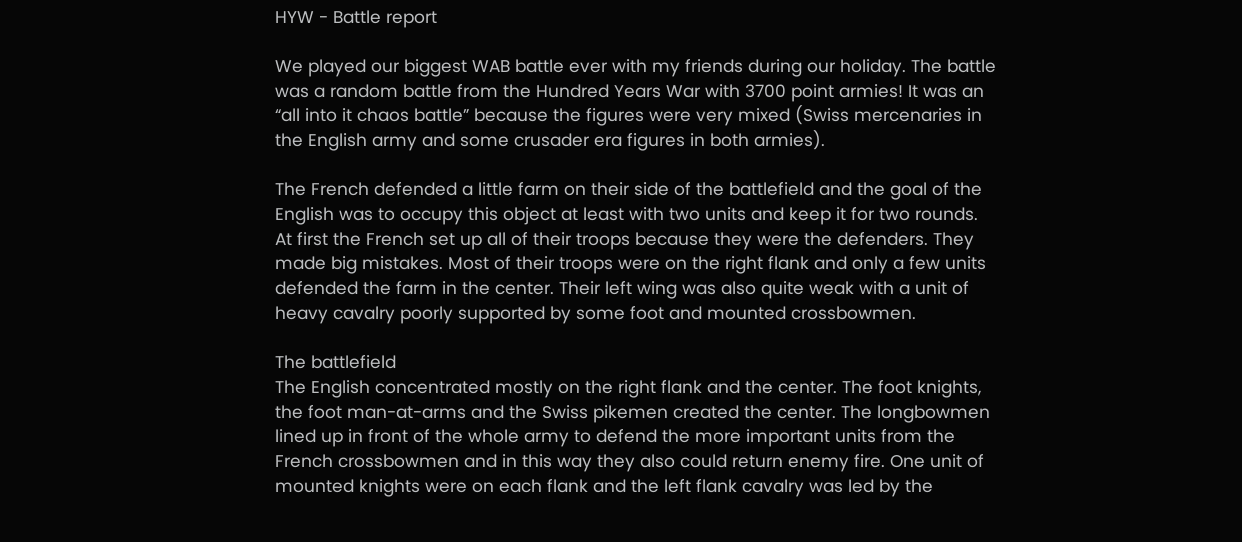HYW - Battle report

We played our biggest WAB battle ever with my friends during our holiday. The battle was a random battle from the Hundred Years War with 3700 point armies! It was an “all into it chaos battle” because the figures were very mixed (Swiss mercenaries in the English army and some crusader era figures in both armies).

The French defended a little farm on their side of the battlefield and the goal of the English was to occupy this object at least with two units and keep it for two rounds.
At first the French set up all of their troops because they were the defenders. They made big mistakes. Most of their troops were on the right flank and only a few units defended the farm in the center. Their left wing was also quite weak with a unit of heavy cavalry poorly supported by some foot and mounted crossbowmen.

The battlefield
The English concentrated mostly on the right flank and the center. The foot knights, the foot man-at-arms and the Swiss pikemen created the center. The longbowmen lined up in front of the whole army to defend the more important units from the French crossbowmen and in this way they also could return enemy fire. One unit of mounted knights were on each flank and the left flank cavalry was led by the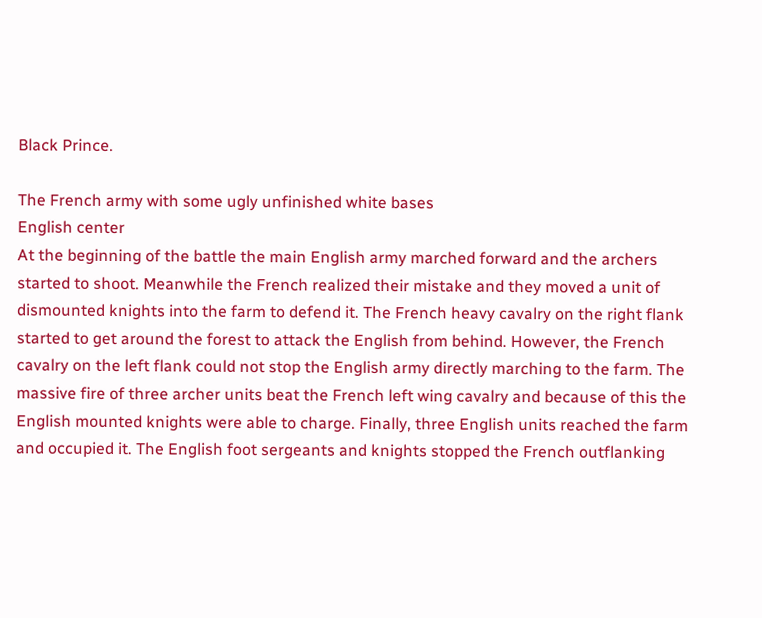Black Prince.

The French army with some ugly unfinished white bases
English center
At the beginning of the battle the main English army marched forward and the archers started to shoot. Meanwhile the French realized their mistake and they moved a unit of dismounted knights into the farm to defend it. The French heavy cavalry on the right flank started to get around the forest to attack the English from behind. However, the French cavalry on the left flank could not stop the English army directly marching to the farm. The massive fire of three archer units beat the French left wing cavalry and because of this the English mounted knights were able to charge. Finally, three English units reached the farm and occupied it. The English foot sergeants and knights stopped the French outflanking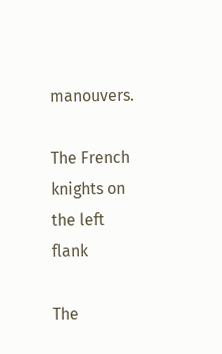manouvers.

The French knights on the left flank

The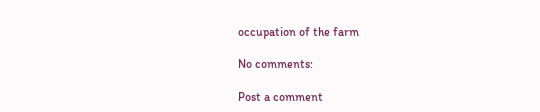occupation of the farm

No comments:

Post a comment